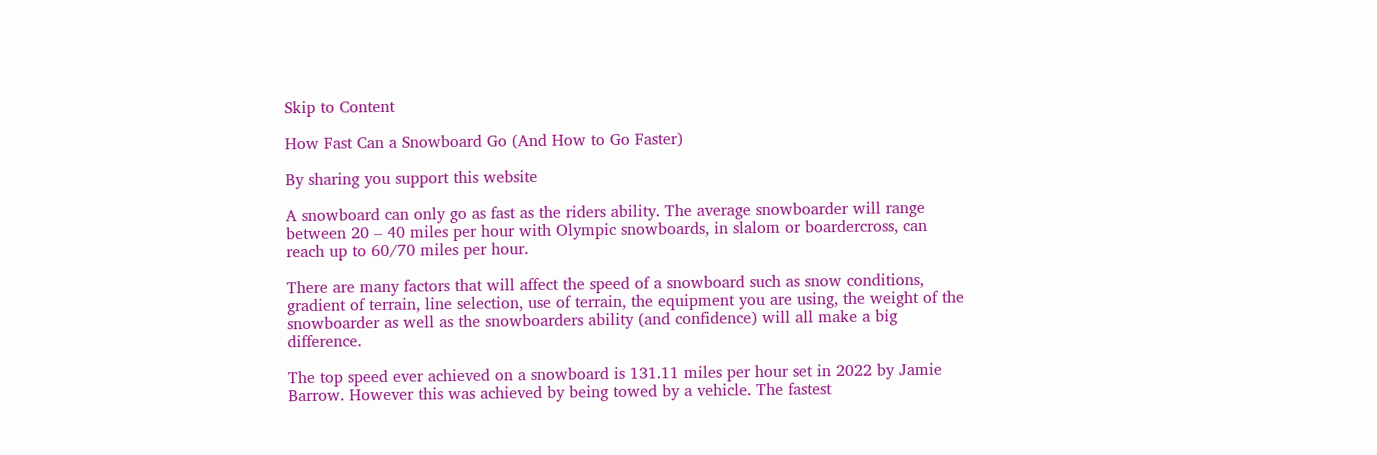Skip to Content

How Fast Can a Snowboard Go (And How to Go Faster)

By sharing you support this website

A snowboard can only go as fast as the riders ability. The average snowboarder will range between 20 – 40 miles per hour with Olympic snowboards, in slalom or boardercross, can reach up to 60/70 miles per hour.

There are many factors that will affect the speed of a snowboard such as snow conditions, gradient of terrain, line selection, use of terrain, the equipment you are using, the weight of the snowboarder as well as the snowboarders ability (and confidence) will all make a big difference.

The top speed ever achieved on a snowboard is 131.11 miles per hour set in 2022 by Jamie Barrow. However this was achieved by being towed by a vehicle. The fastest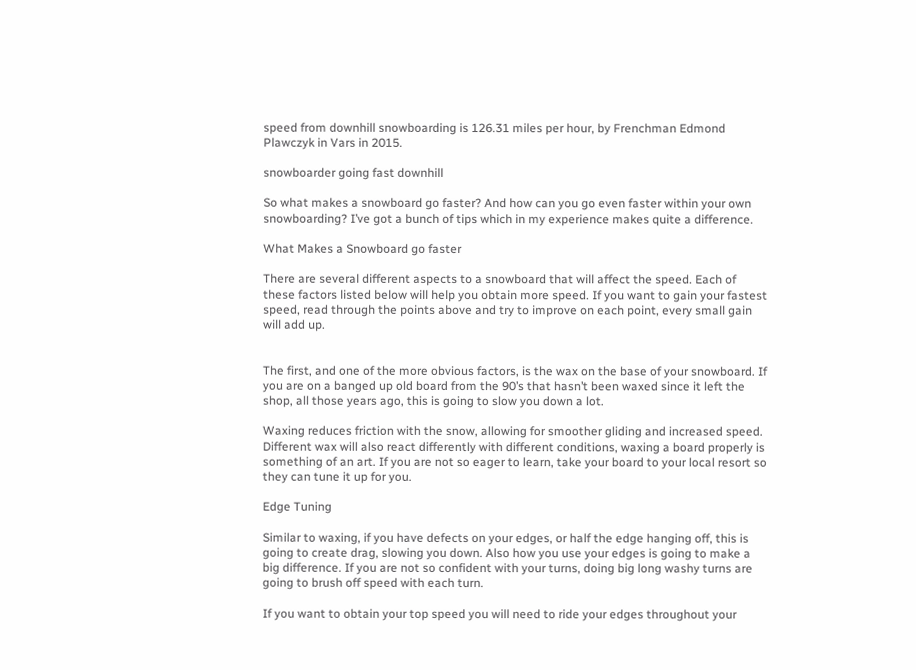speed from downhill snowboarding is 126.31 miles per hour, by Frenchman Edmond Plawczyk in Vars in 2015.

snowboarder going fast downhill

So what makes a snowboard go faster? And how can you go even faster within your own snowboarding? I’ve got a bunch of tips which in my experience makes quite a difference.

What Makes a Snowboard go faster

There are several different aspects to a snowboard that will affect the speed. Each of these factors listed below will help you obtain more speed. If you want to gain your fastest speed, read through the points above and try to improve on each point, every small gain will add up.


The first, and one of the more obvious factors, is the wax on the base of your snowboard. If you are on a banged up old board from the 90’s that hasn’t been waxed since it left the shop, all those years ago, this is going to slow you down a lot.

Waxing reduces friction with the snow, allowing for smoother gliding and increased speed. Different wax will also react differently with different conditions, waxing a board properly is something of an art. If you are not so eager to learn, take your board to your local resort so they can tune it up for you.

Edge Tuning

Similar to waxing, if you have defects on your edges, or half the edge hanging off, this is going to create drag, slowing you down. Also how you use your edges is going to make a big difference. If you are not so confident with your turns, doing big long washy turns are going to brush off speed with each turn.

If you want to obtain your top speed you will need to ride your edges throughout your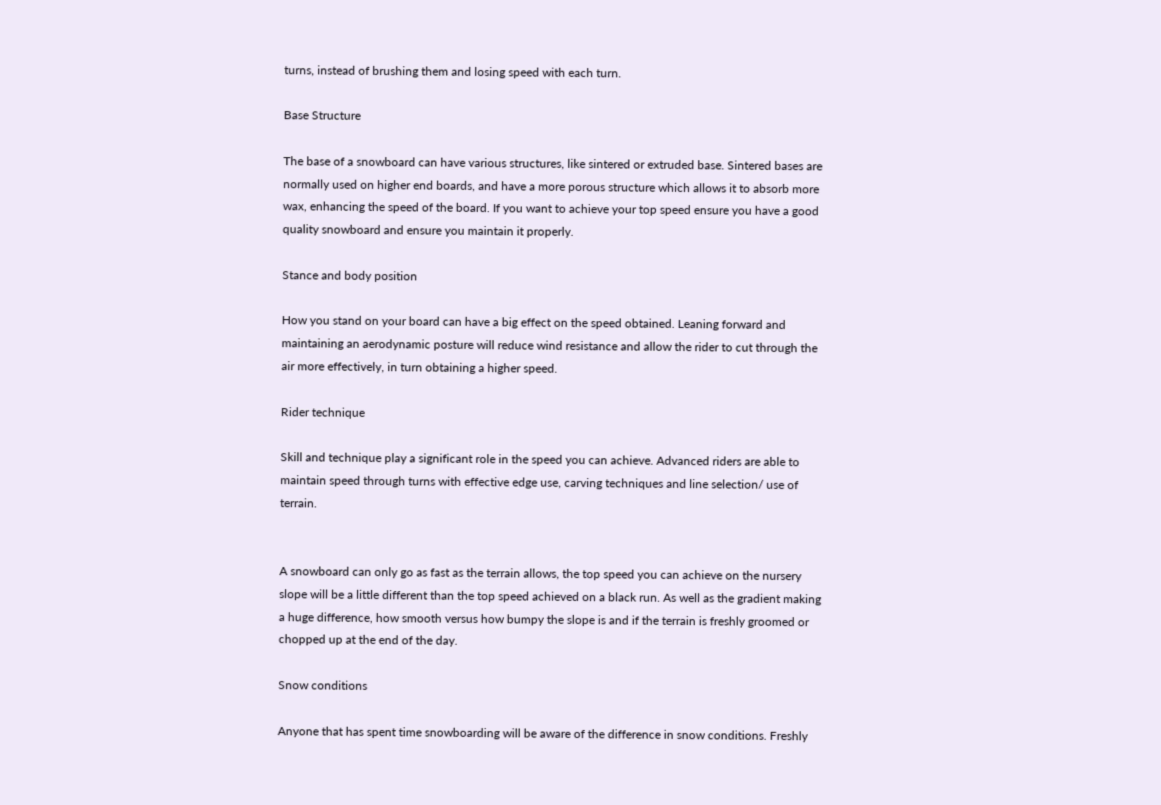turns, instead of brushing them and losing speed with each turn.

Base Structure

The base of a snowboard can have various structures, like sintered or extruded base. Sintered bases are normally used on higher end boards, and have a more porous structure which allows it to absorb more wax, enhancing the speed of the board. If you want to achieve your top speed ensure you have a good quality snowboard and ensure you maintain it properly.

Stance and body position

How you stand on your board can have a big effect on the speed obtained. Leaning forward and maintaining an aerodynamic posture will reduce wind resistance and allow the rider to cut through the air more effectively, in turn obtaining a higher speed.

Rider technique

Skill and technique play a significant role in the speed you can achieve. Advanced riders are able to maintain speed through turns with effective edge use, carving techniques and line selection/ use of terrain.


A snowboard can only go as fast as the terrain allows, the top speed you can achieve on the nursery slope will be a little different than the top speed achieved on a black run. As well as the gradient making a huge difference, how smooth versus how bumpy the slope is and if the terrain is freshly groomed or chopped up at the end of the day.

Snow conditions

Anyone that has spent time snowboarding will be aware of the difference in snow conditions. Freshly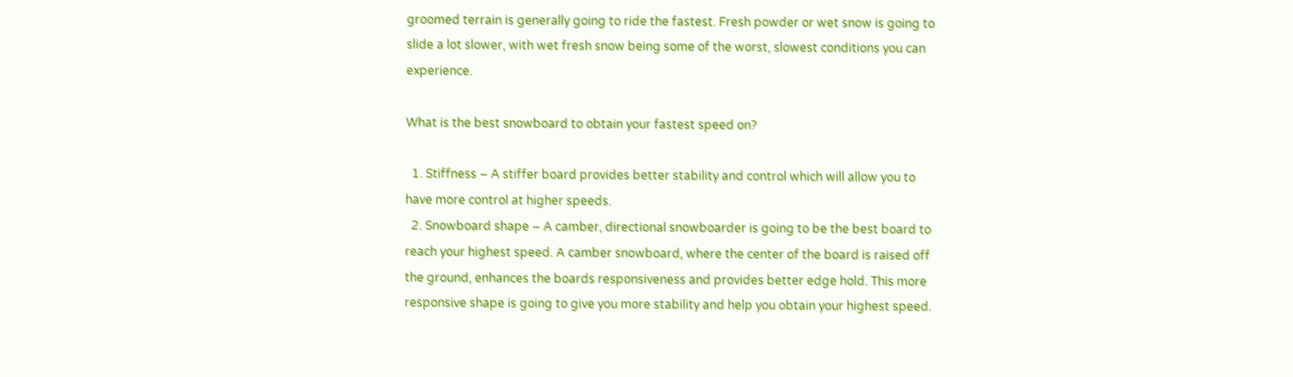groomed terrain is generally going to ride the fastest. Fresh powder or wet snow is going to slide a lot slower, with wet fresh snow being some of the worst, slowest conditions you can experience.

What is the best snowboard to obtain your fastest speed on?

  1. Stiffness – A stiffer board provides better stability and control which will allow you to have more control at higher speeds.
  2. Snowboard shape – A camber, directional snowboarder is going to be the best board to reach your highest speed. A camber snowboard, where the center of the board is raised off the ground, enhances the boards responsiveness and provides better edge hold. This more responsive shape is going to give you more stability and help you obtain your highest speed.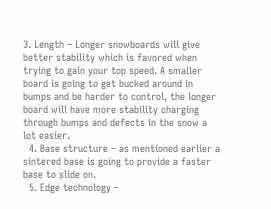3. Length – Longer snowboards will give better stability which is favored when trying to gain your top speed. A smaller board is going to get bucked around in bumps and be harder to control, the longer board will have more stability charging through bumps and defects in the snow a lot easier.
  4. Base structure – as mentioned earlier a sintered base is going to provide a faster base to slide on.
  5. Edge technology –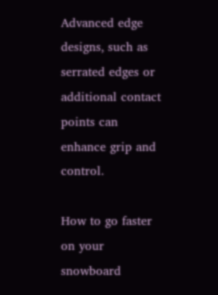Advanced edge designs, such as serrated edges or additional contact points can enhance grip and control.

How to go faster on your snowboard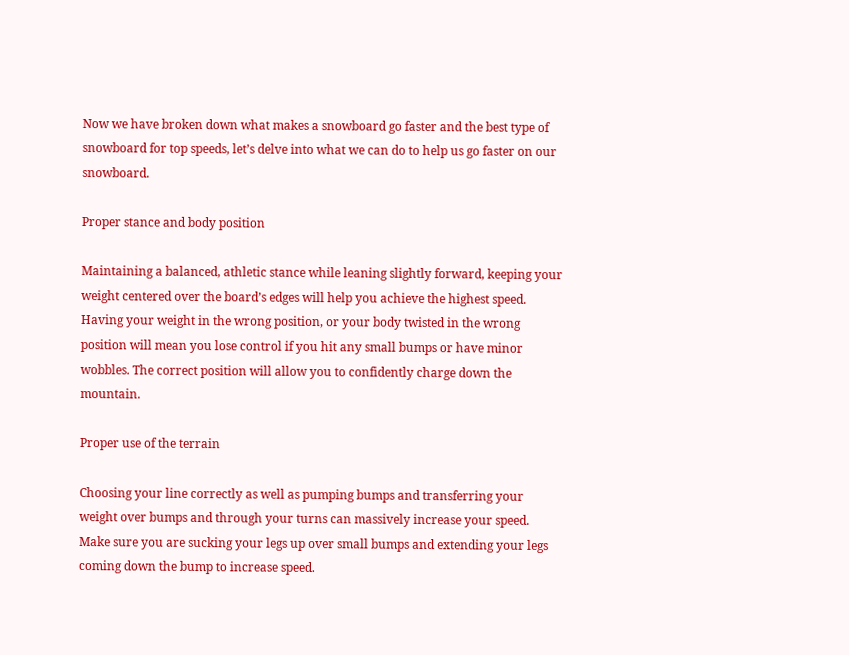Now we have broken down what makes a snowboard go faster and the best type of snowboard for top speeds, let’s delve into what we can do to help us go faster on our snowboard.

Proper stance and body position

Maintaining a balanced, athletic stance while leaning slightly forward, keeping your weight centered over the board’s edges will help you achieve the highest speed. Having your weight in the wrong position, or your body twisted in the wrong position will mean you lose control if you hit any small bumps or have minor wobbles. The correct position will allow you to confidently charge down the mountain.

Proper use of the terrain

Choosing your line correctly as well as pumping bumps and transferring your weight over bumps and through your turns can massively increase your speed. Make sure you are sucking your legs up over small bumps and extending your legs coming down the bump to increase speed.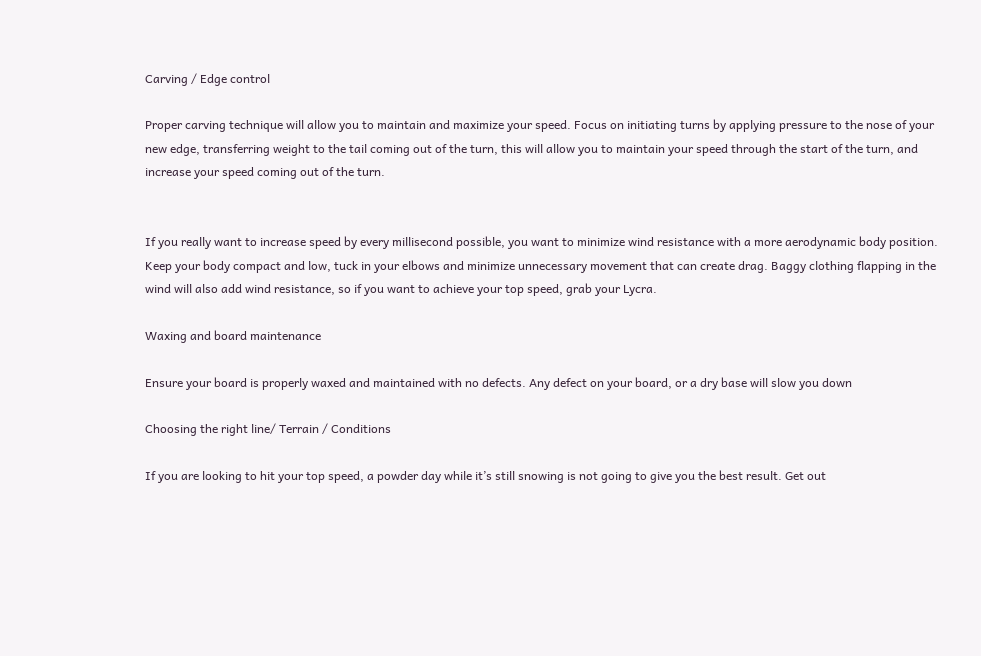Carving / Edge control

Proper carving technique will allow you to maintain and maximize your speed. Focus on initiating turns by applying pressure to the nose of your new edge, transferring weight to the tail coming out of the turn, this will allow you to maintain your speed through the start of the turn, and increase your speed coming out of the turn.


If you really want to increase speed by every millisecond possible, you want to minimize wind resistance with a more aerodynamic body position. Keep your body compact and low, tuck in your elbows and minimize unnecessary movement that can create drag. Baggy clothing flapping in the wind will also add wind resistance, so if you want to achieve your top speed, grab your Lycra.

Waxing and board maintenance

Ensure your board is properly waxed and maintained with no defects. Any defect on your board, or a dry base will slow you down

Choosing the right line/ Terrain / Conditions

If you are looking to hit your top speed, a powder day while it’s still snowing is not going to give you the best result. Get out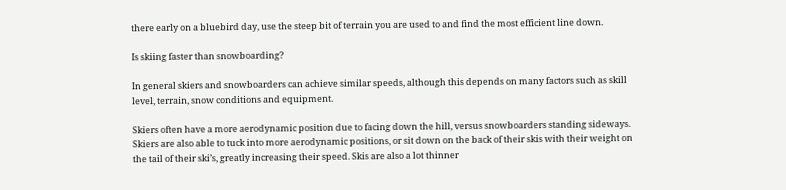there early on a bluebird day, use the steep bit of terrain you are used to and find the most efficient line down.

Is skiing faster than snowboarding?

In general skiers and snowboarders can achieve similar speeds, although this depends on many factors such as skill level, terrain, snow conditions and equipment.

Skiers often have a more aerodynamic position due to facing down the hill, versus snowboarders standing sideways. Skiers are also able to tuck into more aerodynamic positions, or sit down on the back of their skis with their weight on the tail of their ski’s, greatly increasing their speed. Skis are also a lot thinner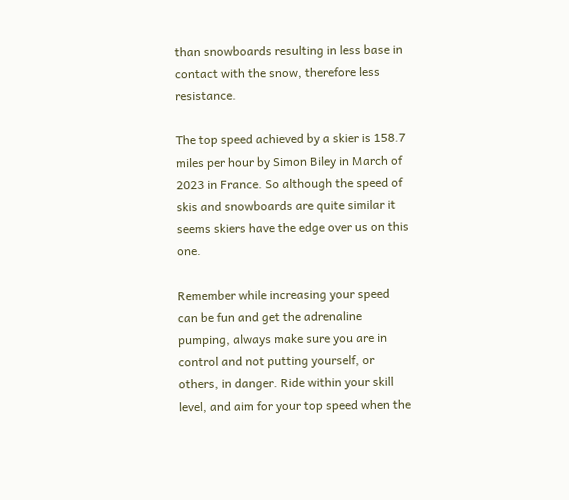than snowboards resulting in less base in contact with the snow, therefore less resistance.

The top speed achieved by a skier is 158.7 miles per hour by Simon Biley in March of 2023 in France. So although the speed of skis and snowboards are quite similar it seems skiers have the edge over us on this one.

Remember while increasing your speed can be fun and get the adrenaline pumping, always make sure you are in control and not putting yourself, or others, in danger. Ride within your skill level, and aim for your top speed when the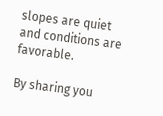slopes are quiet and conditions are favorable.

By sharing you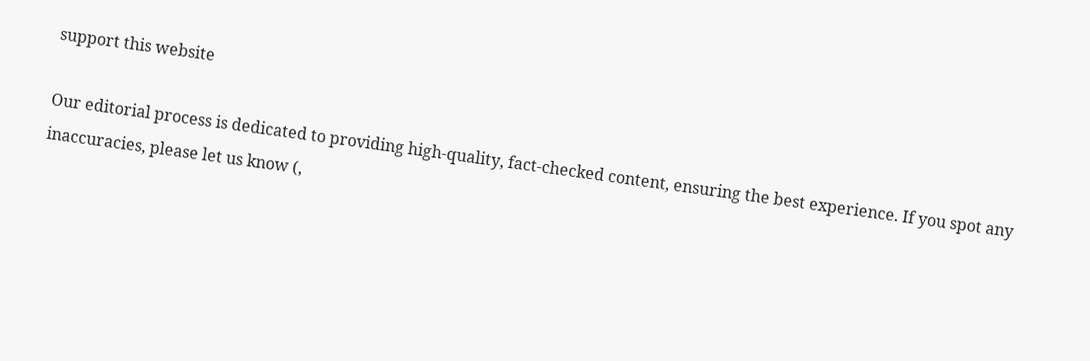support this website

Our editorial process is dedicated to providing high-quality, fact-checked content, ensuring the best experience. If you spot any inaccuracies, please let us know (,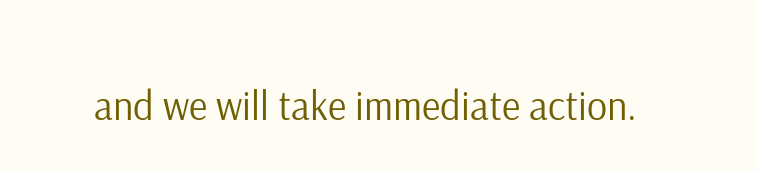and we will take immediate action.